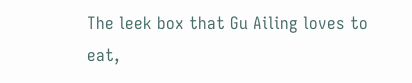The leek box that Gu Ailing loves to eat,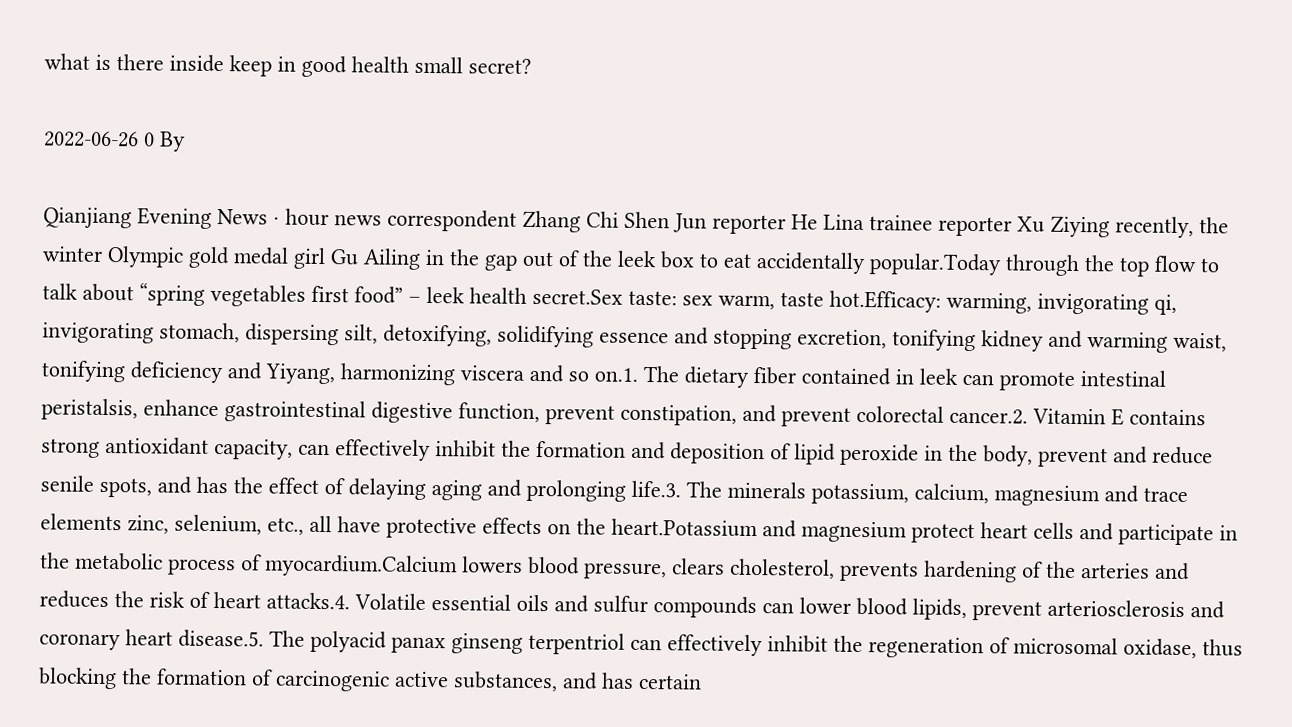what is there inside keep in good health small secret?

2022-06-26 0 By

Qianjiang Evening News · hour news correspondent Zhang Chi Shen Jun reporter He Lina trainee reporter Xu Ziying recently, the winter Olympic gold medal girl Gu Ailing in the gap out of the leek box to eat accidentally popular.Today through the top flow to talk about “spring vegetables first food” – leek health secret.Sex taste: sex warm, taste hot.Efficacy: warming, invigorating qi, invigorating stomach, dispersing silt, detoxifying, solidifying essence and stopping excretion, tonifying kidney and warming waist, tonifying deficiency and Yiyang, harmonizing viscera and so on.1. The dietary fiber contained in leek can promote intestinal peristalsis, enhance gastrointestinal digestive function, prevent constipation, and prevent colorectal cancer.2. Vitamin E contains strong antioxidant capacity, can effectively inhibit the formation and deposition of lipid peroxide in the body, prevent and reduce senile spots, and has the effect of delaying aging and prolonging life.3. The minerals potassium, calcium, magnesium and trace elements zinc, selenium, etc., all have protective effects on the heart.Potassium and magnesium protect heart cells and participate in the metabolic process of myocardium.Calcium lowers blood pressure, clears cholesterol, prevents hardening of the arteries and reduces the risk of heart attacks.4. Volatile essential oils and sulfur compounds can lower blood lipids, prevent arteriosclerosis and coronary heart disease.5. The polyacid panax ginseng terpentriol can effectively inhibit the regeneration of microsomal oxidase, thus blocking the formation of carcinogenic active substances, and has certain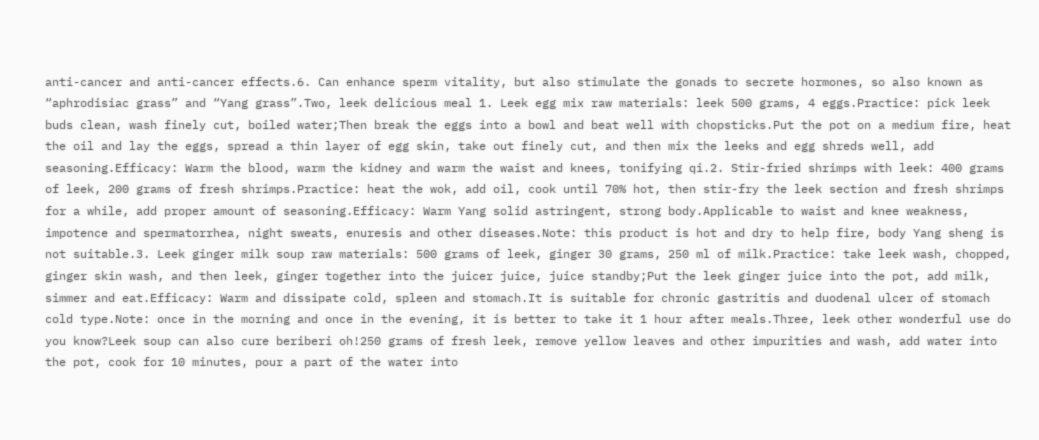anti-cancer and anti-cancer effects.6. Can enhance sperm vitality, but also stimulate the gonads to secrete hormones, so also known as “aphrodisiac grass” and “Yang grass”.Two, leek delicious meal 1. Leek egg mix raw materials: leek 500 grams, 4 eggs.Practice: pick leek buds clean, wash finely cut, boiled water;Then break the eggs into a bowl and beat well with chopsticks.Put the pot on a medium fire, heat the oil and lay the eggs, spread a thin layer of egg skin, take out finely cut, and then mix the leeks and egg shreds well, add seasoning.Efficacy: Warm the blood, warm the kidney and warm the waist and knees, tonifying qi.2. Stir-fried shrimps with leek: 400 grams of leek, 200 grams of fresh shrimps.Practice: heat the wok, add oil, cook until 70% hot, then stir-fry the leek section and fresh shrimps for a while, add proper amount of seasoning.Efficacy: Warm Yang solid astringent, strong body.Applicable to waist and knee weakness, impotence and spermatorrhea, night sweats, enuresis and other diseases.Note: this product is hot and dry to help fire, body Yang sheng is not suitable.3. Leek ginger milk soup raw materials: 500 grams of leek, ginger 30 grams, 250 ml of milk.Practice: take leek wash, chopped, ginger skin wash, and then leek, ginger together into the juicer juice, juice standby;Put the leek ginger juice into the pot, add milk, simmer and eat.Efficacy: Warm and dissipate cold, spleen and stomach.It is suitable for chronic gastritis and duodenal ulcer of stomach cold type.Note: once in the morning and once in the evening, it is better to take it 1 hour after meals.Three, leek other wonderful use do you know?Leek soup can also cure beriberi oh!250 grams of fresh leek, remove yellow leaves and other impurities and wash, add water into the pot, cook for 10 minutes, pour a part of the water into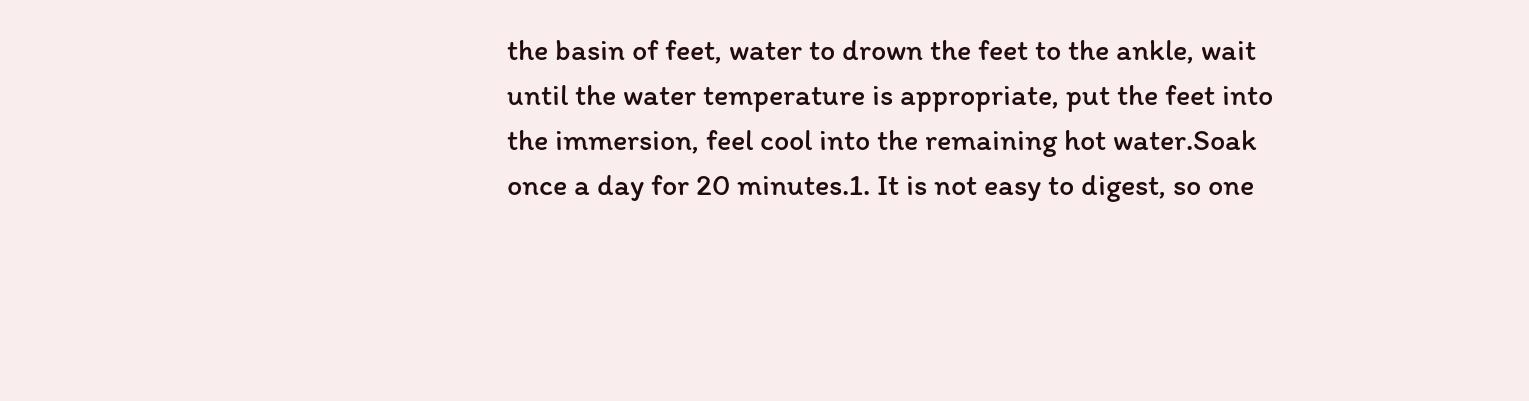the basin of feet, water to drown the feet to the ankle, wait until the water temperature is appropriate, put the feet into the immersion, feel cool into the remaining hot water.Soak once a day for 20 minutes.1. It is not easy to digest, so one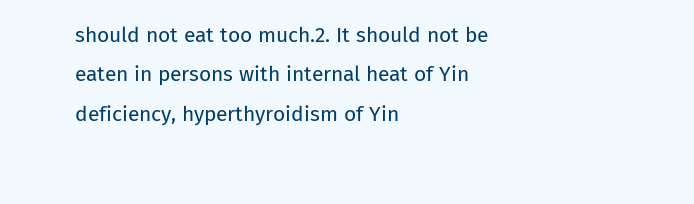should not eat too much.2. It should not be eaten in persons with internal heat of Yin deficiency, hyperthyroidism of Yin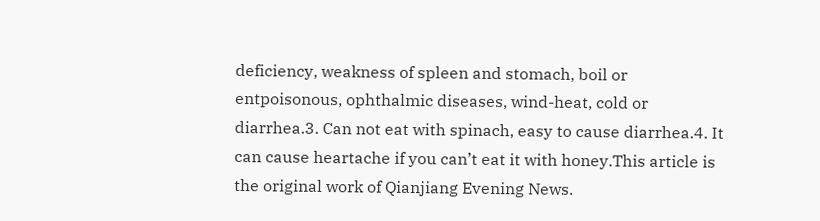deficiency, weakness of spleen and stomach, boil or entpoisonous, ophthalmic diseases, wind-heat, cold or diarrhea.3. Can not eat with spinach, easy to cause diarrhea.4. It can cause heartache if you can’t eat it with honey.This article is the original work of Qianjiang Evening News.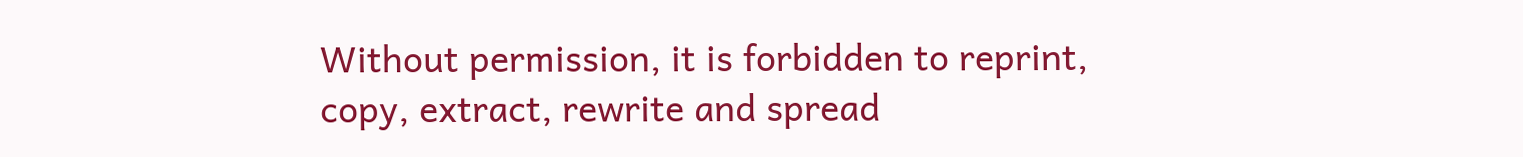Without permission, it is forbidden to reprint, copy, extract, rewrite and spread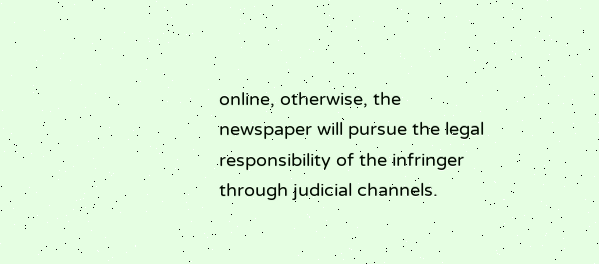online, otherwise, the newspaper will pursue the legal responsibility of the infringer through judicial channels.